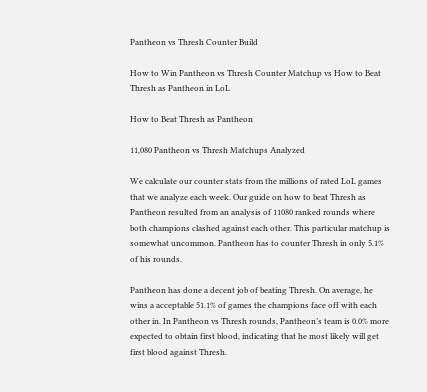Pantheon vs Thresh Counter Build

How to Win Pantheon vs Thresh Counter Matchup vs How to Beat Thresh as Pantheon in LoL

How to Beat Thresh as Pantheon

11,080 Pantheon vs Thresh Matchups Analyzed

We calculate our counter stats from the millions of rated LoL games that we analyze each week. Our guide on how to beat Thresh as Pantheon resulted from an analysis of 11080 ranked rounds where both champions clashed against each other. This particular matchup is somewhat uncommon. Pantheon has to counter Thresh in only 5.1% of his rounds.

Pantheon has done a decent job of beating Thresh. On average, he wins a acceptable 51.1% of games the champions face off with each other in. In Pantheon vs Thresh rounds, Pantheon’s team is 0.0% more expected to obtain first blood, indicating that he most likely will get first blood against Thresh.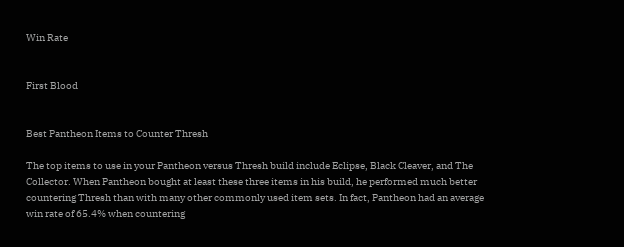Win Rate


First Blood


Best Pantheon Items to Counter Thresh

The top items to use in your Pantheon versus Thresh build include Eclipse, Black Cleaver, and The Collector. When Pantheon bought at least these three items in his build, he performed much better countering Thresh than with many other commonly used item sets. In fact, Pantheon had an average win rate of 65.4% when countering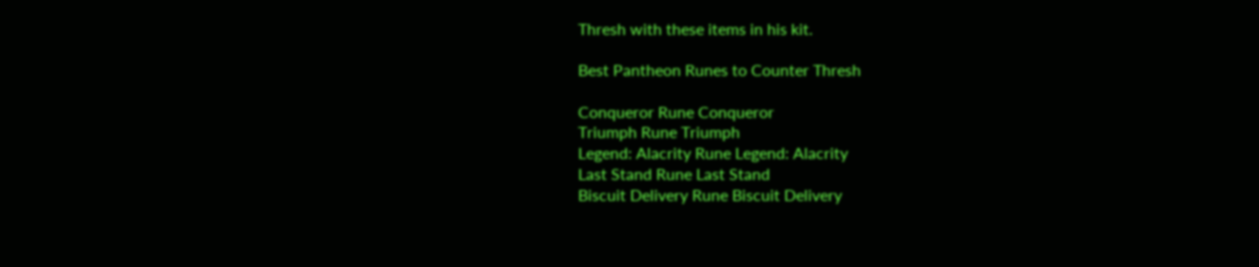Thresh with these items in his kit.

Best Pantheon Runes to Counter Thresh

Conqueror Rune Conqueror
Triumph Rune Triumph
Legend: Alacrity Rune Legend: Alacrity
Last Stand Rune Last Stand
Biscuit Delivery Rune Biscuit Delivery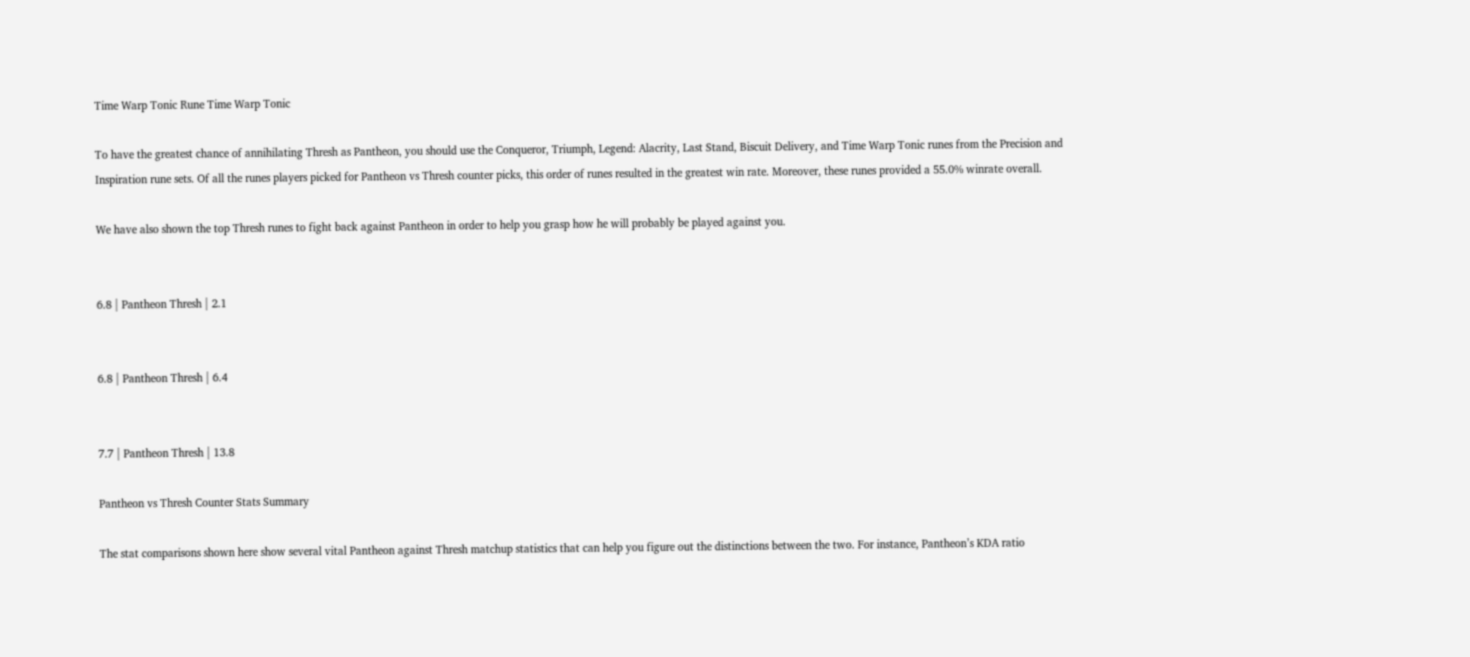Time Warp Tonic Rune Time Warp Tonic

To have the greatest chance of annihilating Thresh as Pantheon, you should use the Conqueror, Triumph, Legend: Alacrity, Last Stand, Biscuit Delivery, and Time Warp Tonic runes from the Precision and Inspiration rune sets. Of all the runes players picked for Pantheon vs Thresh counter picks, this order of runes resulted in the greatest win rate. Moreover, these runes provided a 55.0% winrate overall.

We have also shown the top Thresh runes to fight back against Pantheon in order to help you grasp how he will probably be played against you.


6.8 | Pantheon Thresh | 2.1


6.8 | Pantheon Thresh | 6.4


7.7 | Pantheon Thresh | 13.8

Pantheon vs Thresh Counter Stats Summary

The stat comparisons shown here show several vital Pantheon against Thresh matchup statistics that can help you figure out the distinctions between the two. For instance, Pantheon’s KDA ratio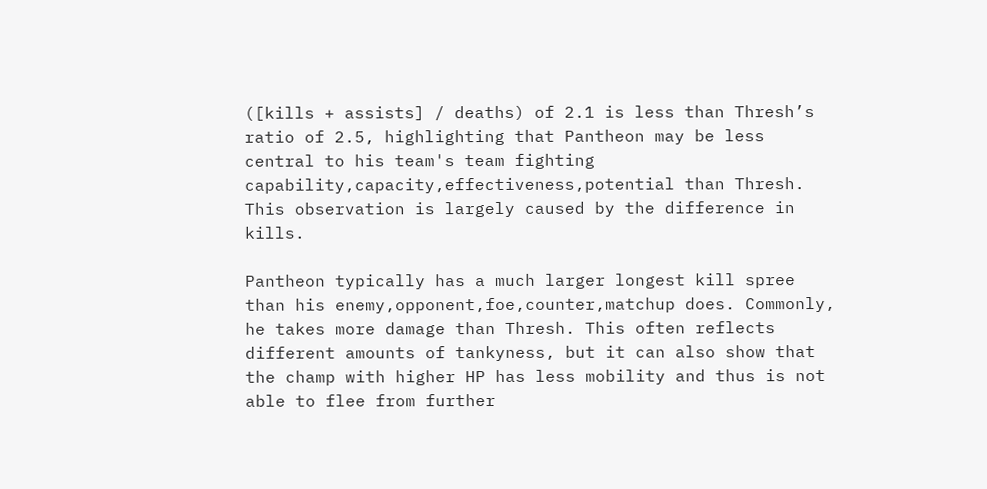([kills + assists] / deaths) of 2.1 is less than Thresh’s ratio of 2.5, highlighting that Pantheon may be less central to his team's team fighting capability,capacity,effectiveness,potential than Thresh. This observation is largely caused by the difference in kills.

Pantheon typically has a much larger longest kill spree than his enemy,opponent,foe,counter,matchup does. Commonly, he takes more damage than Thresh. This often reflects different amounts of tankyness, but it can also show that the champ with higher HP has less mobility and thus is not able to flee from further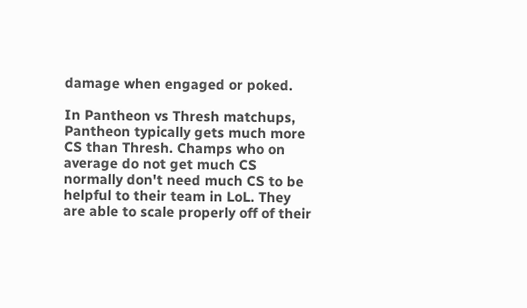damage when engaged or poked.

In Pantheon vs Thresh matchups, Pantheon typically gets much more CS than Thresh. Champs who on average do not get much CS normally don't need much CS to be helpful to their team in LoL. They are able to scale properly off of their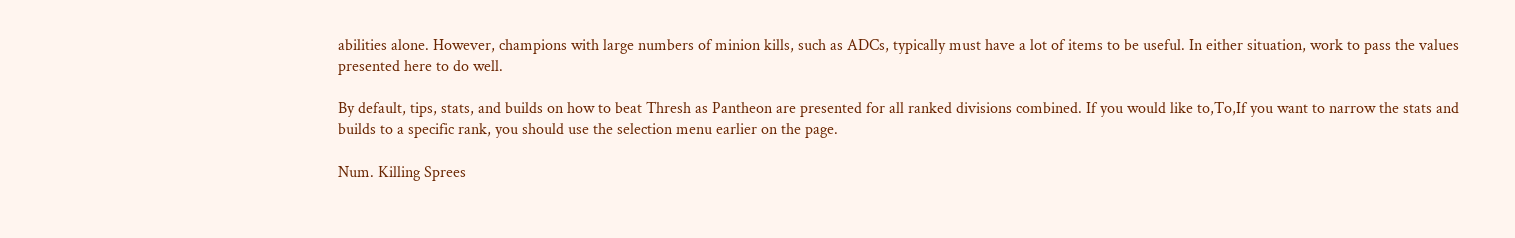abilities alone. However, champions with large numbers of minion kills, such as ADCs, typically must have a lot of items to be useful. In either situation, work to pass the values presented here to do well.

By default, tips, stats, and builds on how to beat Thresh as Pantheon are presented for all ranked divisions combined. If you would like to,To,If you want to narrow the stats and builds to a specific rank, you should use the selection menu earlier on the page.

Num. Killing Sprees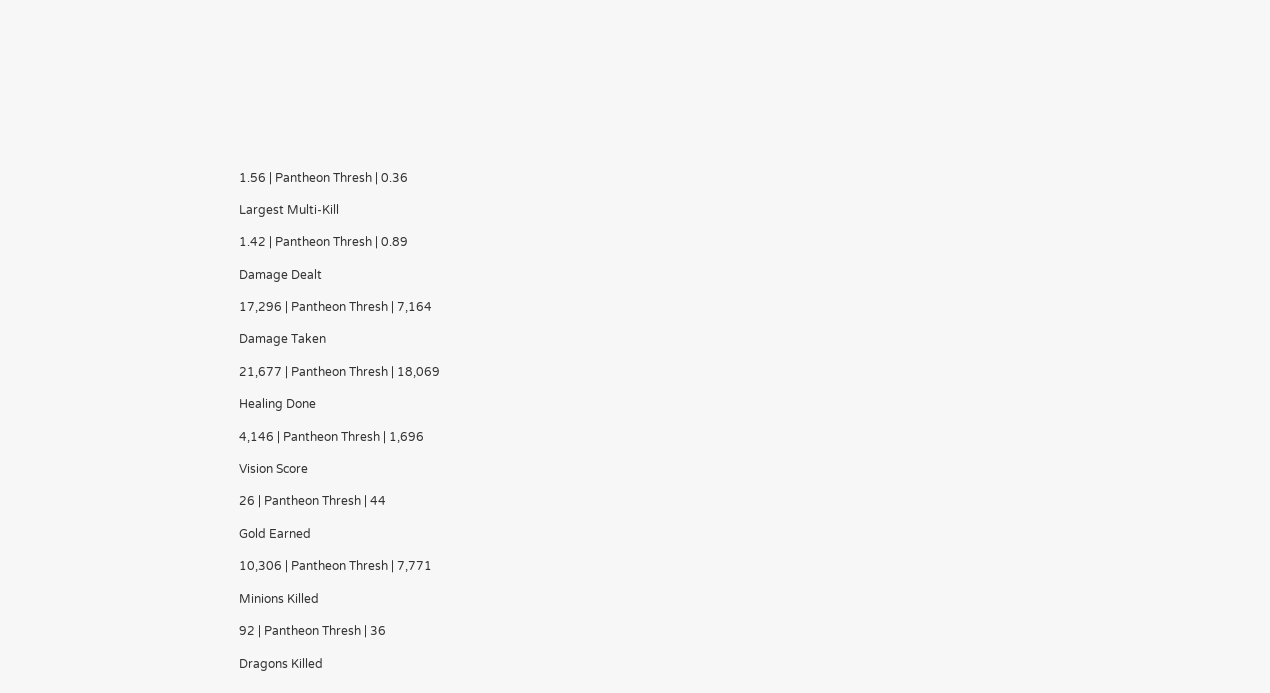1.56 | Pantheon Thresh | 0.36

Largest Multi-Kill

1.42 | Pantheon Thresh | 0.89

Damage Dealt

17,296 | Pantheon Thresh | 7,164

Damage Taken

21,677 | Pantheon Thresh | 18,069

Healing Done

4,146 | Pantheon Thresh | 1,696

Vision Score

26 | Pantheon Thresh | 44

Gold Earned

10,306 | Pantheon Thresh | 7,771

Minions Killed

92 | Pantheon Thresh | 36

Dragons Killed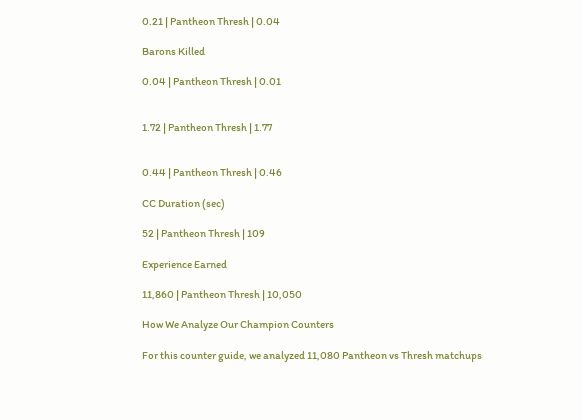0.21 | Pantheon Thresh | 0.04

Barons Killed

0.04 | Pantheon Thresh | 0.01


1.72 | Pantheon Thresh | 1.77


0.44 | Pantheon Thresh | 0.46

CC Duration (sec)

52 | Pantheon Thresh | 109

Experience Earned

11,860 | Pantheon Thresh | 10,050

How We Analyze Our Champion Counters

For this counter guide, we analyzed 11,080 Pantheon vs Thresh matchups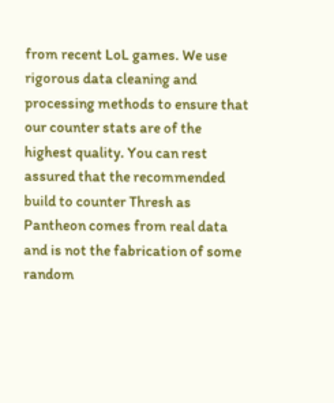from recent LoL games. We use rigorous data cleaning and processing methods to ensure that our counter stats are of the highest quality. You can rest assured that the recommended build to counter Thresh as Pantheon comes from real data and is not the fabrication of some random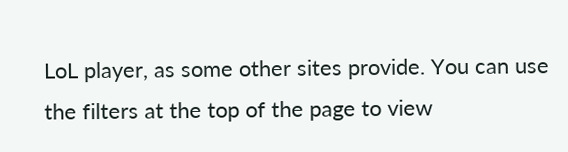LoL player, as some other sites provide. You can use the filters at the top of the page to view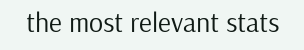the most relevant stats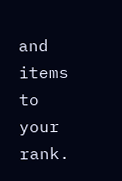and items to your rank.